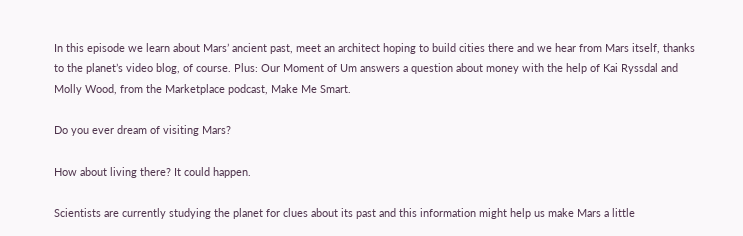In this episode we learn about Mars’ ancient past, meet an architect hoping to build cities there and we hear from Mars itself, thanks to the planet’s video blog, of course. Plus: Our Moment of Um answers a question about money with the help of Kai Ryssdal and Molly Wood, from the Marketplace podcast, Make Me Smart.

Do you ever dream of visiting Mars?

How about living there? It could happen.

Scientists are currently studying the planet for clues about its past and this information might help us make Mars a little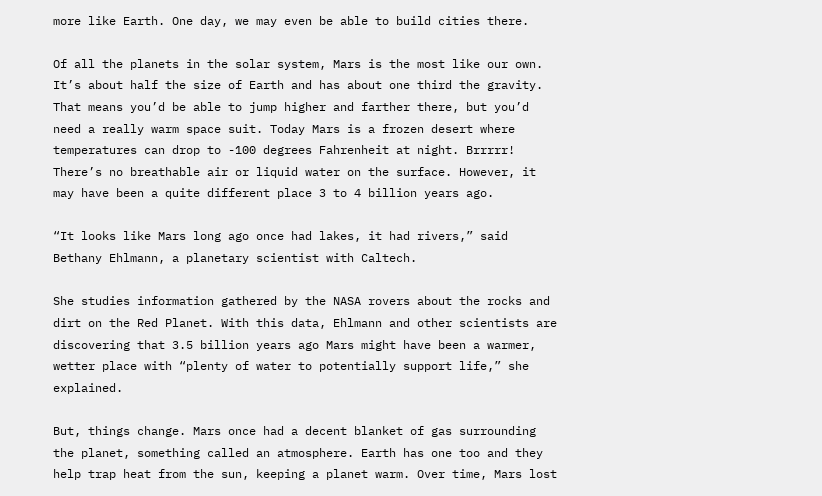more like Earth. One day, we may even be able to build cities there.

Of all the planets in the solar system, Mars is the most like our own. It’s about half the size of Earth and has about one third the gravity. That means you’d be able to jump higher and farther there, but you’d need a really warm space suit. Today Mars is a frozen desert where temperatures can drop to -100 degrees Fahrenheit at night. Brrrrr! There’s no breathable air or liquid water on the surface. However, it may have been a quite different place 3 to 4 billion years ago.

“It looks like Mars long ago once had lakes, it had rivers,” said Bethany Ehlmann, a planetary scientist with Caltech.

She studies information gathered by the NASA rovers about the rocks and dirt on the Red Planet. With this data, Ehlmann and other scientists are discovering that 3.5 billion years ago Mars might have been a warmer, wetter place with “plenty of water to potentially support life,” she explained.

But, things change. Mars once had a decent blanket of gas surrounding the planet, something called an atmosphere. Earth has one too and they help trap heat from the sun, keeping a planet warm. Over time, Mars lost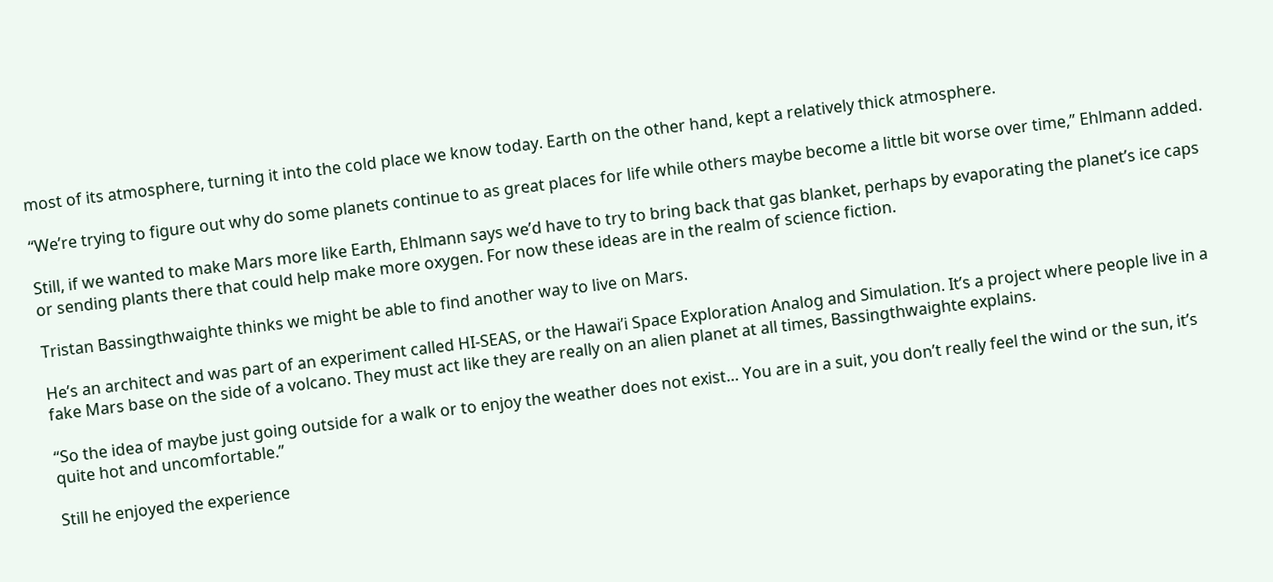most of its atmosphere, turning it into the cold place we know today. Earth on the other hand, kept a relatively thick atmosphere.

“We’re trying to figure out why do some planets continue to as great places for life while others maybe become a little bit worse over time,” Ehlmann added.

Still, if we wanted to make Mars more like Earth, Ehlmann says we’d have to try to bring back that gas blanket, perhaps by evaporating the planet’s ice caps or sending plants there that could help make more oxygen. For now these ideas are in the realm of science fiction.

Tristan Bassingthwaighte thinks we might be able to find another way to live on Mars.

He’s an architect and was part of an experiment called HI-SEAS, or the Hawai’i Space Exploration Analog and Simulation. It’s a project where people live in a fake Mars base on the side of a volcano. They must act like they are really on an alien planet at all times, Bassingthwaighte explains.

“So the idea of maybe just going outside for a walk or to enjoy the weather does not exist… You are in a suit, you don’t really feel the wind or the sun, it’s quite hot and uncomfortable.”

Still he enjoyed the experience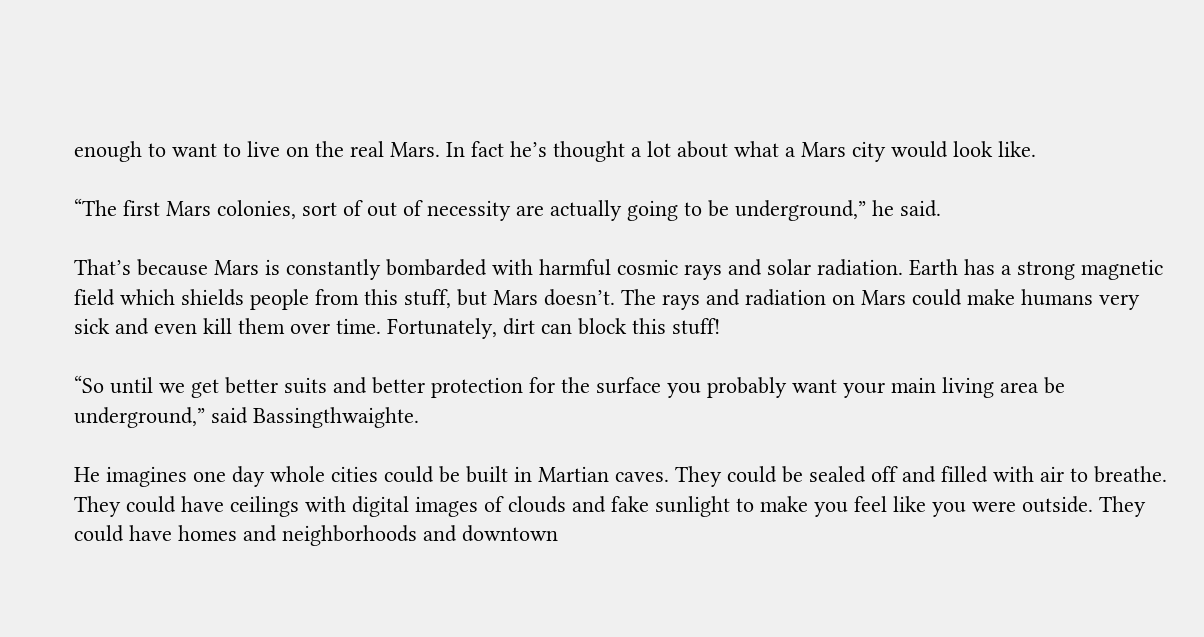enough to want to live on the real Mars. In fact he’s thought a lot about what a Mars city would look like.

“The first Mars colonies, sort of out of necessity are actually going to be underground,” he said.

That’s because Mars is constantly bombarded with harmful cosmic rays and solar radiation. Earth has a strong magnetic field which shields people from this stuff, but Mars doesn’t. The rays and radiation on Mars could make humans very sick and even kill them over time. Fortunately, dirt can block this stuff!

“So until we get better suits and better protection for the surface you probably want your main living area be underground,” said Bassingthwaighte.

He imagines one day whole cities could be built in Martian caves. They could be sealed off and filled with air to breathe. They could have ceilings with digital images of clouds and fake sunlight to make you feel like you were outside. They could have homes and neighborhoods and downtown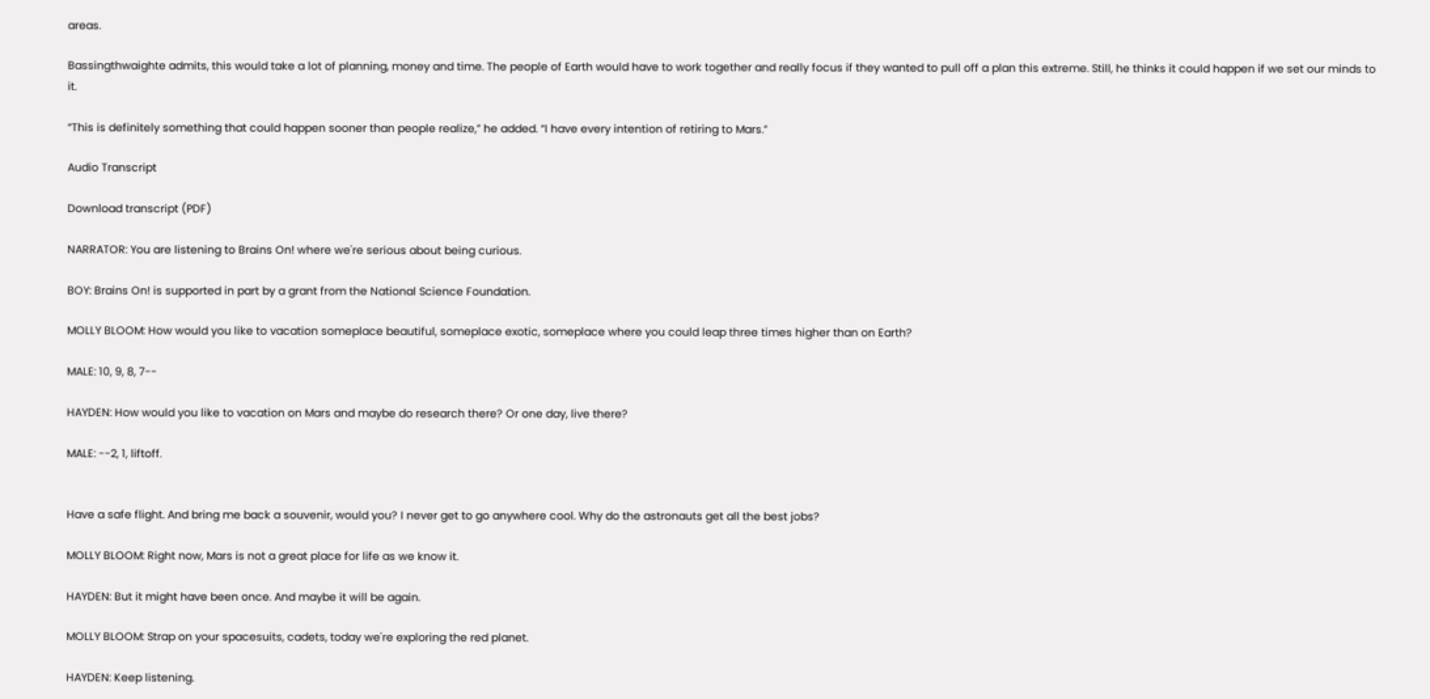areas.

Bassingthwaighte admits, this would take a lot of planning, money and time. The people of Earth would have to work together and really focus if they wanted to pull off a plan this extreme. Still, he thinks it could happen if we set our minds to it.

“This is definitely something that could happen sooner than people realize,” he added. “I have every intention of retiring to Mars.”

Audio Transcript

Download transcript (PDF)

NARRATOR: You are listening to Brains On! where we're serious about being curious.

BOY: Brains On! is supported in part by a grant from the National Science Foundation.

MOLLY BLOOM: How would you like to vacation someplace beautiful, someplace exotic, someplace where you could leap three times higher than on Earth?

MALE: 10, 9, 8, 7--

HAYDEN: How would you like to vacation on Mars and maybe do research there? Or one day, live there?

MALE: --2, 1, liftoff.


Have a safe flight. And bring me back a souvenir, would you? I never get to go anywhere cool. Why do the astronauts get all the best jobs?

MOLLY BLOOM: Right now, Mars is not a great place for life as we know it.

HAYDEN: But it might have been once. And maybe it will be again.

MOLLY BLOOM: Strap on your spacesuits, cadets, today we're exploring the red planet.

HAYDEN: Keep listening.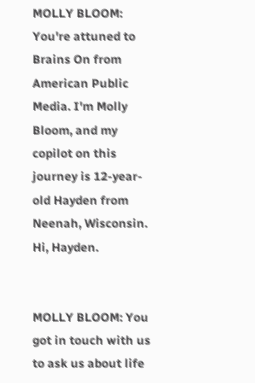MOLLY BLOOM: You're attuned to Brains On from American Public Media. I'm Molly Bloom, and my copilot on this journey is 12-year-old Hayden from Neenah, Wisconsin. Hi, Hayden.


MOLLY BLOOM: You got in touch with us to ask us about life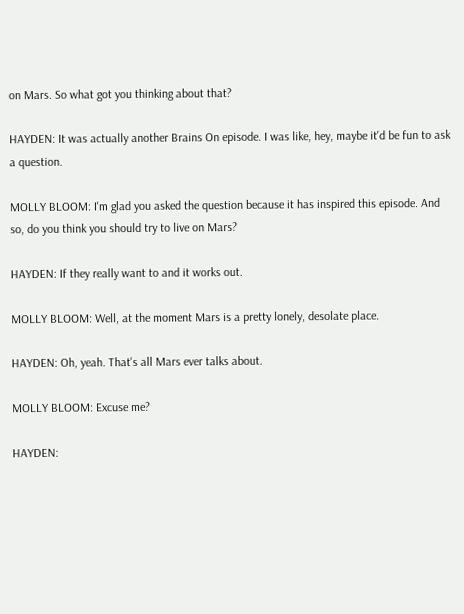on Mars. So what got you thinking about that?

HAYDEN: It was actually another Brains On episode. I was like, hey, maybe it'd be fun to ask a question.

MOLLY BLOOM: I'm glad you asked the question because it has inspired this episode. And so, do you think you should try to live on Mars?

HAYDEN: If they really want to and it works out.

MOLLY BLOOM: Well, at the moment Mars is a pretty lonely, desolate place.

HAYDEN: Oh, yeah. That's all Mars ever talks about.

MOLLY BLOOM: Excuse me?

HAYDEN: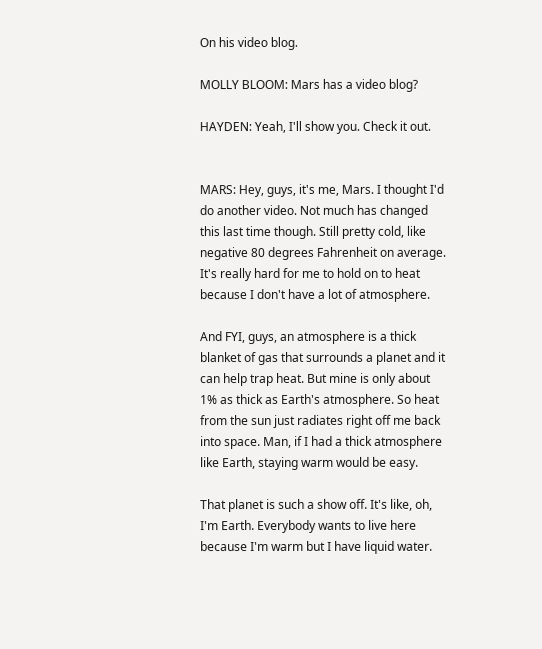On his video blog.

MOLLY BLOOM: Mars has a video blog?

HAYDEN: Yeah, I'll show you. Check it out.


MARS: Hey, guys, it's me, Mars. I thought I'd do another video. Not much has changed this last time though. Still pretty cold, like negative 80 degrees Fahrenheit on average. It's really hard for me to hold on to heat because I don't have a lot of atmosphere.

And FYI, guys, an atmosphere is a thick blanket of gas that surrounds a planet and it can help trap heat. But mine is only about 1% as thick as Earth's atmosphere. So heat from the sun just radiates right off me back into space. Man, if I had a thick atmosphere like Earth, staying warm would be easy.

That planet is such a show off. It's like, oh, I'm Earth. Everybody wants to live here because I'm warm but I have liquid water.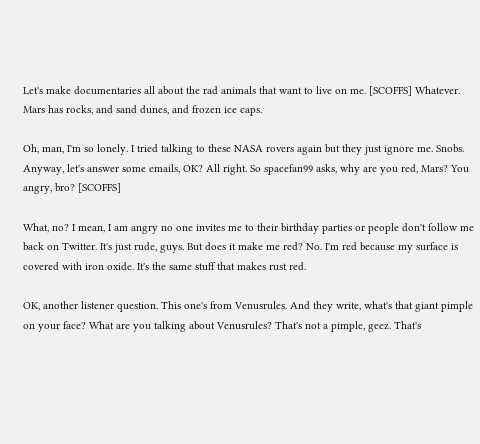Let's make documentaries all about the rad animals that want to live on me. [SCOFFS] Whatever. Mars has rocks, and sand dunes, and frozen ice caps.

Oh, man, I'm so lonely. I tried talking to these NASA rovers again but they just ignore me. Snobs. Anyway, let's answer some emails, OK? All right. So spacefan99 asks, why are you red, Mars? You angry, bro? [SCOFFS]

What, no? I mean, I am angry no one invites me to their birthday parties or people don't follow me back on Twitter. It's just rude, guys. But does it make me red? No. I'm red because my surface is covered with iron oxide. It's the same stuff that makes rust red.

OK, another listener question. This one's from Venusrules. And they write, what's that giant pimple on your face? What are you talking about Venusrules? That's not a pimple, geez. That's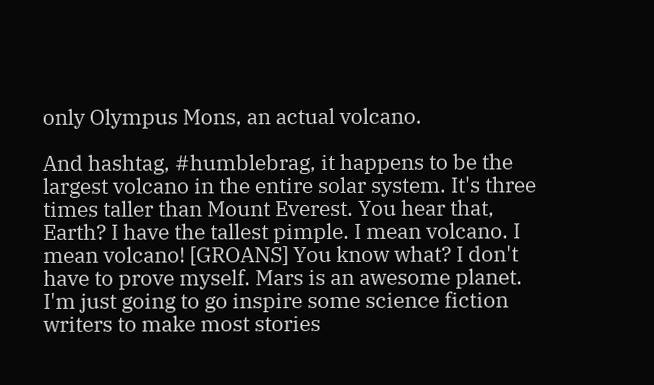only Olympus Mons, an actual volcano.

And hashtag, #humblebrag, it happens to be the largest volcano in the entire solar system. It's three times taller than Mount Everest. You hear that, Earth? I have the tallest pimple. I mean volcano. I mean volcano! [GROANS] You know what? I don't have to prove myself. Mars is an awesome planet. I'm just going to go inspire some science fiction writers to make most stories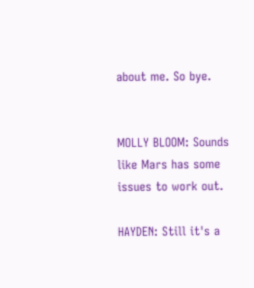about me. So bye.


MOLLY BLOOM: Sounds like Mars has some issues to work out.

HAYDEN: Still it's a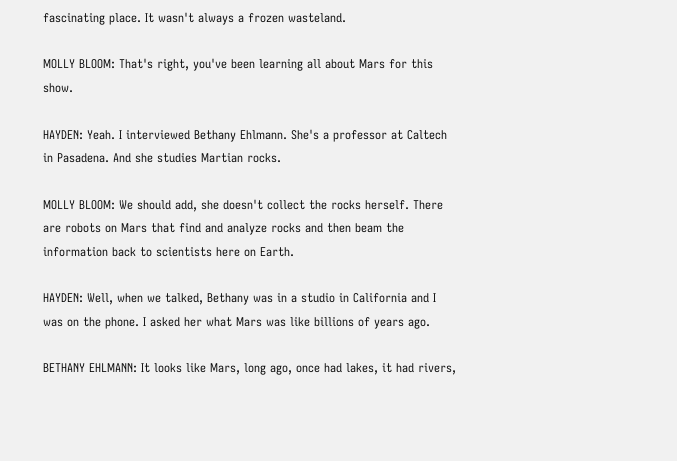fascinating place. It wasn't always a frozen wasteland.

MOLLY BLOOM: That's right, you've been learning all about Mars for this show.

HAYDEN: Yeah. I interviewed Bethany Ehlmann. She's a professor at Caltech in Pasadena. And she studies Martian rocks.

MOLLY BLOOM: We should add, she doesn't collect the rocks herself. There are robots on Mars that find and analyze rocks and then beam the information back to scientists here on Earth.

HAYDEN: Well, when we talked, Bethany was in a studio in California and I was on the phone. I asked her what Mars was like billions of years ago.

BETHANY EHLMANN: It looks like Mars, long ago, once had lakes, it had rivers,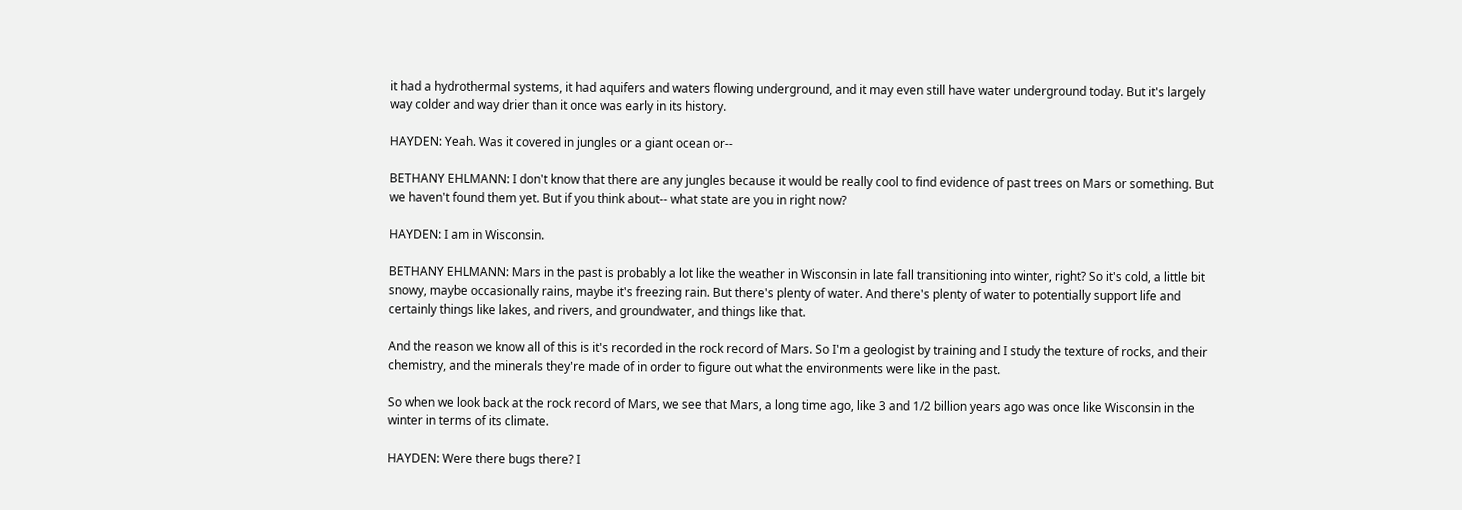it had a hydrothermal systems, it had aquifers and waters flowing underground, and it may even still have water underground today. But it's largely way colder and way drier than it once was early in its history.

HAYDEN: Yeah. Was it covered in jungles or a giant ocean or--

BETHANY EHLMANN: I don't know that there are any jungles because it would be really cool to find evidence of past trees on Mars or something. But we haven't found them yet. But if you think about-- what state are you in right now?

HAYDEN: I am in Wisconsin.

BETHANY EHLMANN: Mars in the past is probably a lot like the weather in Wisconsin in late fall transitioning into winter, right? So it's cold, a little bit snowy, maybe occasionally rains, maybe it's freezing rain. But there's plenty of water. And there's plenty of water to potentially support life and certainly things like lakes, and rivers, and groundwater, and things like that.

And the reason we know all of this is it's recorded in the rock record of Mars. So I'm a geologist by training and I study the texture of rocks, and their chemistry, and the minerals they're made of in order to figure out what the environments were like in the past.

So when we look back at the rock record of Mars, we see that Mars, a long time ago, like 3 and 1/2 billion years ago was once like Wisconsin in the winter in terms of its climate.

HAYDEN: Were there bugs there? I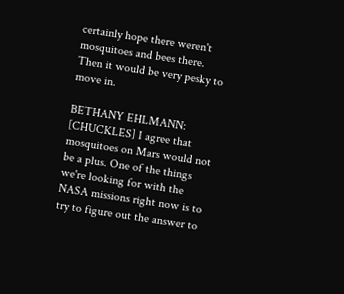certainly hope there weren't mosquitoes and bees there. Then it would be very pesky to move in.

BETHANY EHLMANN: [CHUCKLES] I agree that mosquitoes on Mars would not be a plus. One of the things we're looking for with the NASA missions right now is to try to figure out the answer to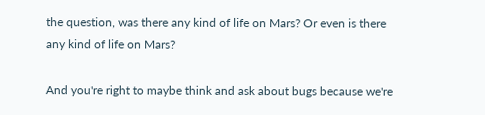the question, was there any kind of life on Mars? Or even is there any kind of life on Mars?

And you're right to maybe think and ask about bugs because we're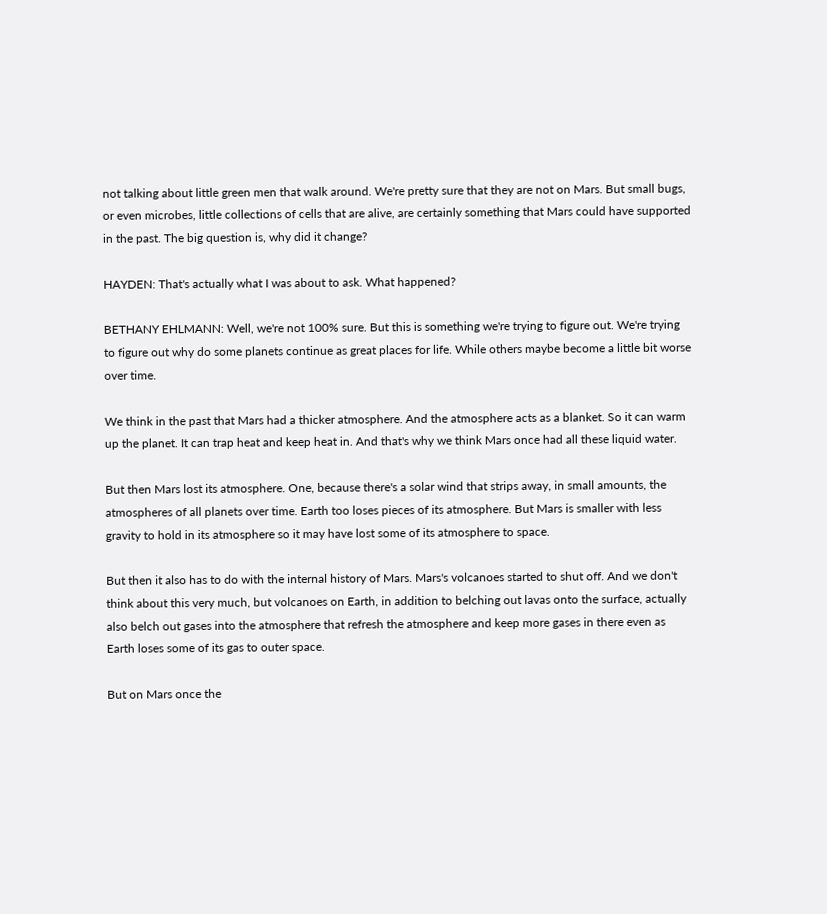not talking about little green men that walk around. We're pretty sure that they are not on Mars. But small bugs, or even microbes, little collections of cells that are alive, are certainly something that Mars could have supported in the past. The big question is, why did it change?

HAYDEN: That's actually what I was about to ask. What happened?

BETHANY EHLMANN: Well, we're not 100% sure. But this is something we're trying to figure out. We're trying to figure out why do some planets continue as great places for life. While others maybe become a little bit worse over time.

We think in the past that Mars had a thicker atmosphere. And the atmosphere acts as a blanket. So it can warm up the planet. It can trap heat and keep heat in. And that's why we think Mars once had all these liquid water.

But then Mars lost its atmosphere. One, because there's a solar wind that strips away, in small amounts, the atmospheres of all planets over time. Earth too loses pieces of its atmosphere. But Mars is smaller with less gravity to hold in its atmosphere so it may have lost some of its atmosphere to space.

But then it also has to do with the internal history of Mars. Mars's volcanoes started to shut off. And we don't think about this very much, but volcanoes on Earth, in addition to belching out lavas onto the surface, actually also belch out gases into the atmosphere that refresh the atmosphere and keep more gases in there even as Earth loses some of its gas to outer space.

But on Mars once the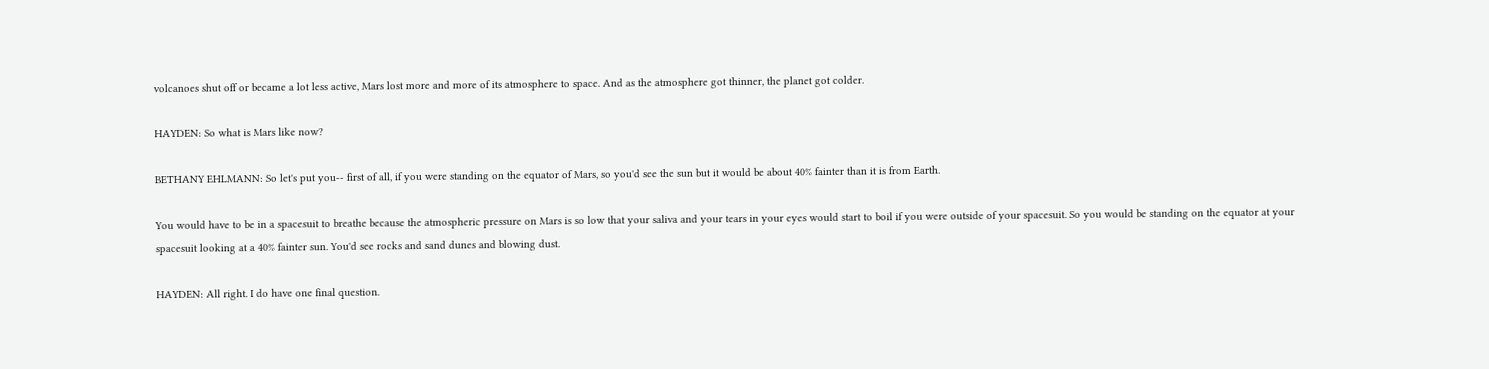volcanoes shut off or became a lot less active, Mars lost more and more of its atmosphere to space. And as the atmosphere got thinner, the planet got colder.

HAYDEN: So what is Mars like now?

BETHANY EHLMANN: So let's put you-- first of all, if you were standing on the equator of Mars, so you'd see the sun but it would be about 40% fainter than it is from Earth.

You would have to be in a spacesuit to breathe because the atmospheric pressure on Mars is so low that your saliva and your tears in your eyes would start to boil if you were outside of your spacesuit. So you would be standing on the equator at your spacesuit looking at a 40% fainter sun. You'd see rocks and sand dunes and blowing dust.

HAYDEN: All right. I do have one final question.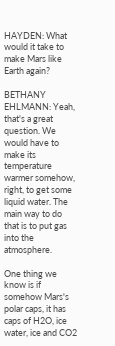HAYDEN: What would it take to make Mars like Earth again?

BETHANY EHLMANN: Yeah, that's a great question. We would have to make its temperature warmer somehow, right, to get some liquid water. The main way to do that is to put gas into the atmosphere.

One thing we know is if somehow Mars's polar caps, it has caps of H2O, ice water, ice and CO2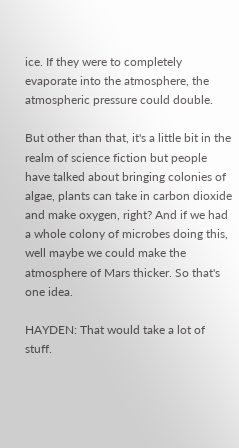ice. If they were to completely evaporate into the atmosphere, the atmospheric pressure could double.

But other than that, it's a little bit in the realm of science fiction but people have talked about bringing colonies of algae, plants can take in carbon dioxide and make oxygen, right? And if we had a whole colony of microbes doing this, well maybe we could make the atmosphere of Mars thicker. So that's one idea.

HAYDEN: That would take a lot of stuff.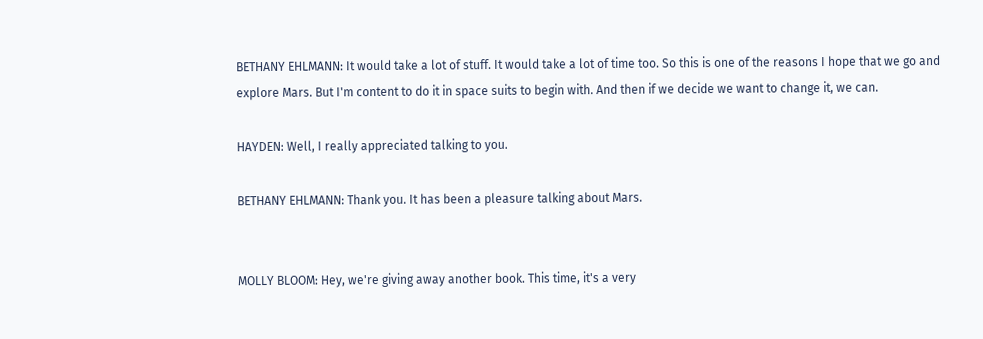BETHANY EHLMANN: It would take a lot of stuff. It would take a lot of time too. So this is one of the reasons I hope that we go and explore Mars. But I'm content to do it in space suits to begin with. And then if we decide we want to change it, we can.

HAYDEN: Well, I really appreciated talking to you.

BETHANY EHLMANN: Thank you. It has been a pleasure talking about Mars.


MOLLY BLOOM: Hey, we're giving away another book. This time, it's a very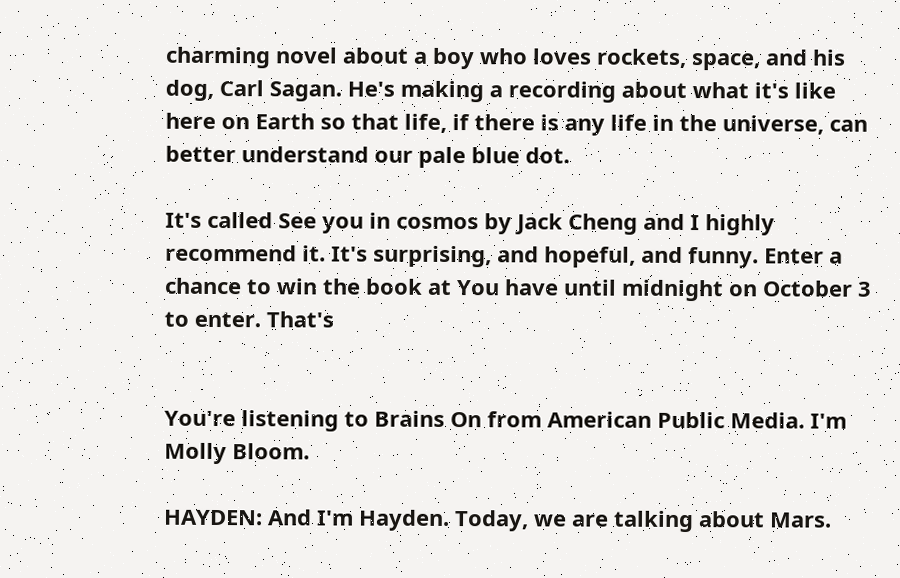charming novel about a boy who loves rockets, space, and his dog, Carl Sagan. He's making a recording about what it's like here on Earth so that life, if there is any life in the universe, can better understand our pale blue dot.

It's called See you in cosmos by Jack Cheng and I highly recommend it. It's surprising, and hopeful, and funny. Enter a chance to win the book at You have until midnight on October 3 to enter. That's


You're listening to Brains On from American Public Media. I'm Molly Bloom.

HAYDEN: And I'm Hayden. Today, we are talking about Mars.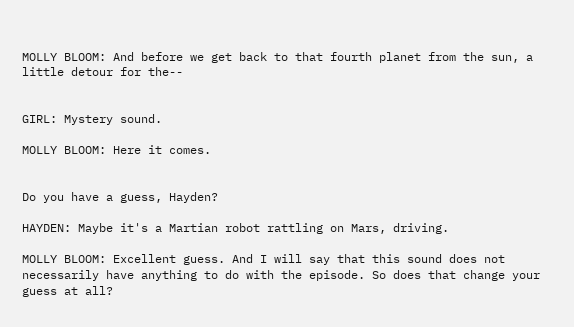MOLLY BLOOM: And before we get back to that fourth planet from the sun, a little detour for the--


GIRL: Mystery sound.

MOLLY BLOOM: Here it comes.


Do you have a guess, Hayden?

HAYDEN: Maybe it's a Martian robot rattling on Mars, driving.

MOLLY BLOOM: Excellent guess. And I will say that this sound does not necessarily have anything to do with the episode. So does that change your guess at all?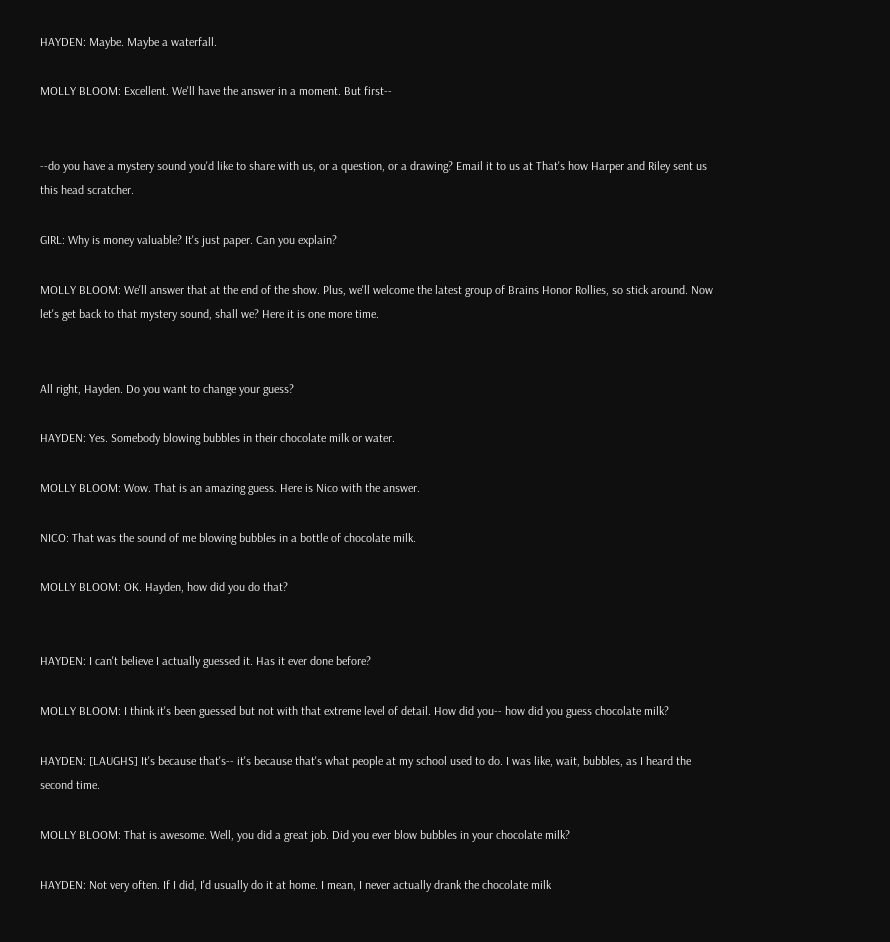HAYDEN: Maybe. Maybe a waterfall.

MOLLY BLOOM: Excellent. We'll have the answer in a moment. But first--


--do you have a mystery sound you'd like to share with us, or a question, or a drawing? Email it to us at That's how Harper and Riley sent us this head scratcher.

GIRL: Why is money valuable? It's just paper. Can you explain?

MOLLY BLOOM: We'll answer that at the end of the show. Plus, we'll welcome the latest group of Brains Honor Rollies, so stick around. Now let's get back to that mystery sound, shall we? Here it is one more time.


All right, Hayden. Do you want to change your guess?

HAYDEN: Yes. Somebody blowing bubbles in their chocolate milk or water.

MOLLY BLOOM: Wow. That is an amazing guess. Here is Nico with the answer.

NICO: That was the sound of me blowing bubbles in a bottle of chocolate milk.

MOLLY BLOOM: OK. Hayden, how did you do that?


HAYDEN: I can't believe I actually guessed it. Has it ever done before?

MOLLY BLOOM: I think it's been guessed but not with that extreme level of detail. How did you-- how did you guess chocolate milk?

HAYDEN: [LAUGHS] It's because that's-- it's because that's what people at my school used to do. I was like, wait, bubbles, as I heard the second time.

MOLLY BLOOM: That is awesome. Well, you did a great job. Did you ever blow bubbles in your chocolate milk?

HAYDEN: Not very often. If I did, I'd usually do it at home. I mean, I never actually drank the chocolate milk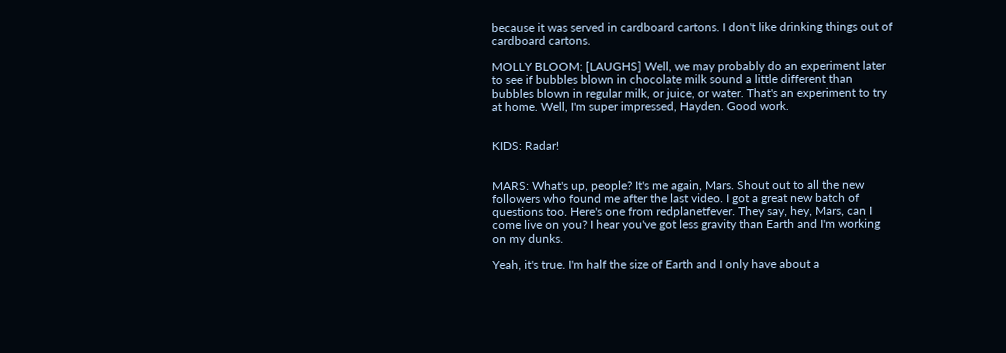because it was served in cardboard cartons. I don't like drinking things out of cardboard cartons.

MOLLY BLOOM: [LAUGHS] Well, we may probably do an experiment later to see if bubbles blown in chocolate milk sound a little different than bubbles blown in regular milk, or juice, or water. That's an experiment to try at home. Well, I'm super impressed, Hayden. Good work.


KIDS: Radar!


MARS: What's up, people? It's me again, Mars. Shout out to all the new followers who found me after the last video. I got a great new batch of questions too. Here's one from redplanetfever. They say, hey, Mars, can I come live on you? I hear you've got less gravity than Earth and I'm working on my dunks.

Yeah, it's true. I'm half the size of Earth and I only have about a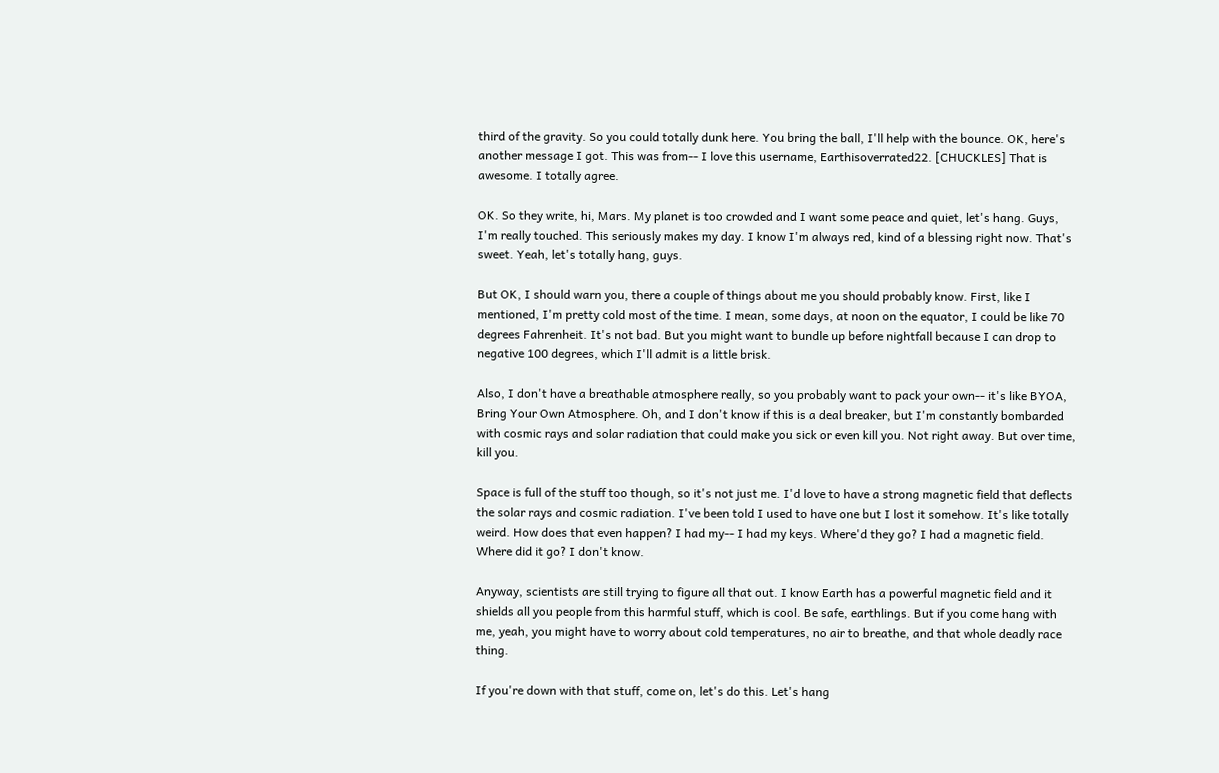third of the gravity. So you could totally dunk here. You bring the ball, I'll help with the bounce. OK, here's another message I got. This was from-- I love this username, Earthisoverrated22. [CHUCKLES] That is awesome. I totally agree.

OK. So they write, hi, Mars. My planet is too crowded and I want some peace and quiet, let's hang. Guys, I'm really touched. This seriously makes my day. I know I'm always red, kind of a blessing right now. That's sweet. Yeah, let's totally hang, guys.

But OK, I should warn you, there a couple of things about me you should probably know. First, like I mentioned, I'm pretty cold most of the time. I mean, some days, at noon on the equator, I could be like 70 degrees Fahrenheit. It's not bad. But you might want to bundle up before nightfall because I can drop to negative 100 degrees, which I'll admit is a little brisk.

Also, I don't have a breathable atmosphere really, so you probably want to pack your own-- it's like BYOA, Bring Your Own Atmosphere. Oh, and I don't know if this is a deal breaker, but I'm constantly bombarded with cosmic rays and solar radiation that could make you sick or even kill you. Not right away. But over time, kill you.

Space is full of the stuff too though, so it's not just me. I'd love to have a strong magnetic field that deflects the solar rays and cosmic radiation. I've been told I used to have one but I lost it somehow. It's like totally weird. How does that even happen? I had my-- I had my keys. Where'd they go? I had a magnetic field. Where did it go? I don't know.

Anyway, scientists are still trying to figure all that out. I know Earth has a powerful magnetic field and it shields all you people from this harmful stuff, which is cool. Be safe, earthlings. But if you come hang with me, yeah, you might have to worry about cold temperatures, no air to breathe, and that whole deadly race thing.

If you're down with that stuff, come on, let's do this. Let's hang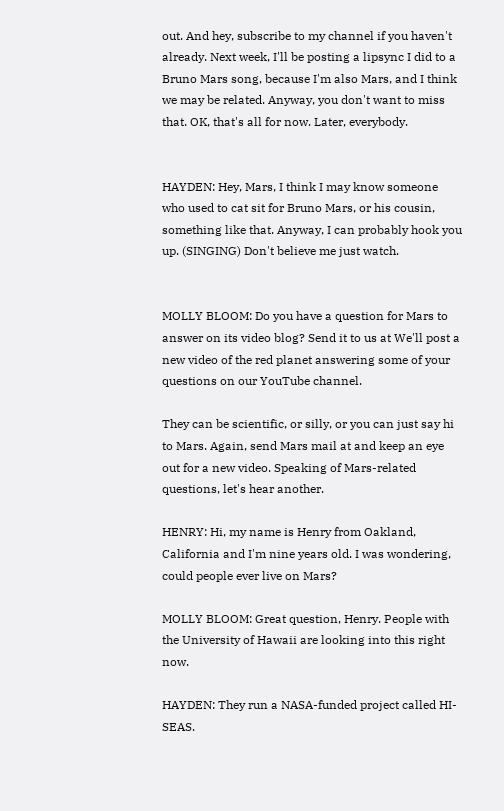out. And hey, subscribe to my channel if you haven't already. Next week, I'll be posting a lipsync I did to a Bruno Mars song, because I'm also Mars, and I think we may be related. Anyway, you don't want to miss that. OK, that's all for now. Later, everybody.


HAYDEN: Hey, Mars, I think I may know someone who used to cat sit for Bruno Mars, or his cousin, something like that. Anyway, I can probably hook you up. (SINGING) Don't believe me just watch.


MOLLY BLOOM: Do you have a question for Mars to answer on its video blog? Send it to us at We'll post a new video of the red planet answering some of your questions on our YouTube channel.

They can be scientific, or silly, or you can just say hi to Mars. Again, send Mars mail at and keep an eye out for a new video. Speaking of Mars-related questions, let's hear another.

HENRY: Hi, my name is Henry from Oakland, California and I'm nine years old. I was wondering, could people ever live on Mars?

MOLLY BLOOM: Great question, Henry. People with the University of Hawaii are looking into this right now.

HAYDEN: They run a NASA-funded project called HI-SEAS.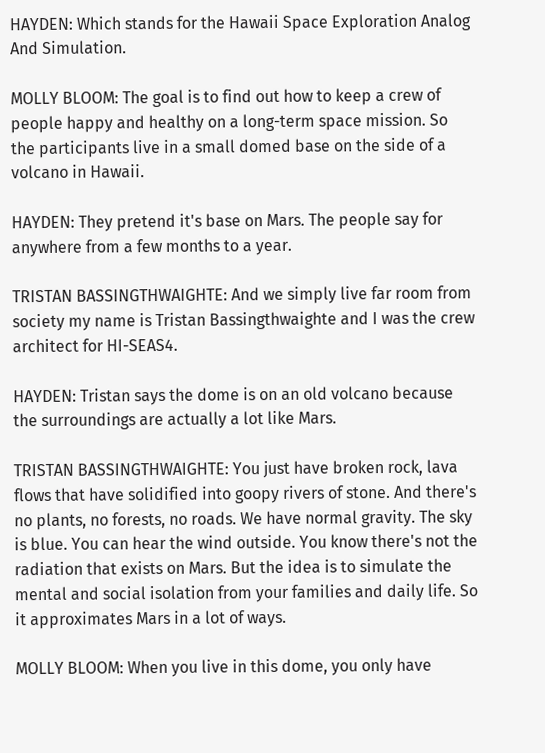HAYDEN: Which stands for the Hawaii Space Exploration Analog And Simulation.

MOLLY BLOOM: The goal is to find out how to keep a crew of people happy and healthy on a long-term space mission. So the participants live in a small domed base on the side of a volcano in Hawaii.

HAYDEN: They pretend it's base on Mars. The people say for anywhere from a few months to a year.

TRISTAN BASSINGTHWAIGHTE: And we simply live far room from society my name is Tristan Bassingthwaighte and I was the crew architect for HI-SEAS4.

HAYDEN: Tristan says the dome is on an old volcano because the surroundings are actually a lot like Mars.

TRISTAN BASSINGTHWAIGHTE: You just have broken rock, lava flows that have solidified into goopy rivers of stone. And there's no plants, no forests, no roads. We have normal gravity. The sky is blue. You can hear the wind outside. You know there's not the radiation that exists on Mars. But the idea is to simulate the mental and social isolation from your families and daily life. So it approximates Mars in a lot of ways.

MOLLY BLOOM: When you live in this dome, you only have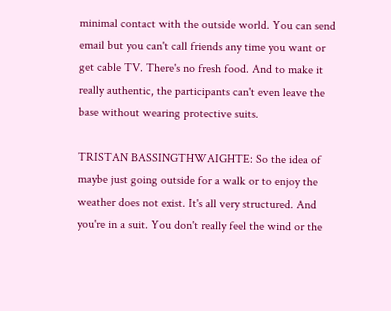minimal contact with the outside world. You can send email but you can't call friends any time you want or get cable TV. There's no fresh food. And to make it really authentic, the participants can't even leave the base without wearing protective suits.

TRISTAN BASSINGTHWAIGHTE: So the idea of maybe just going outside for a walk or to enjoy the weather does not exist. It's all very structured. And you're in a suit. You don't really feel the wind or the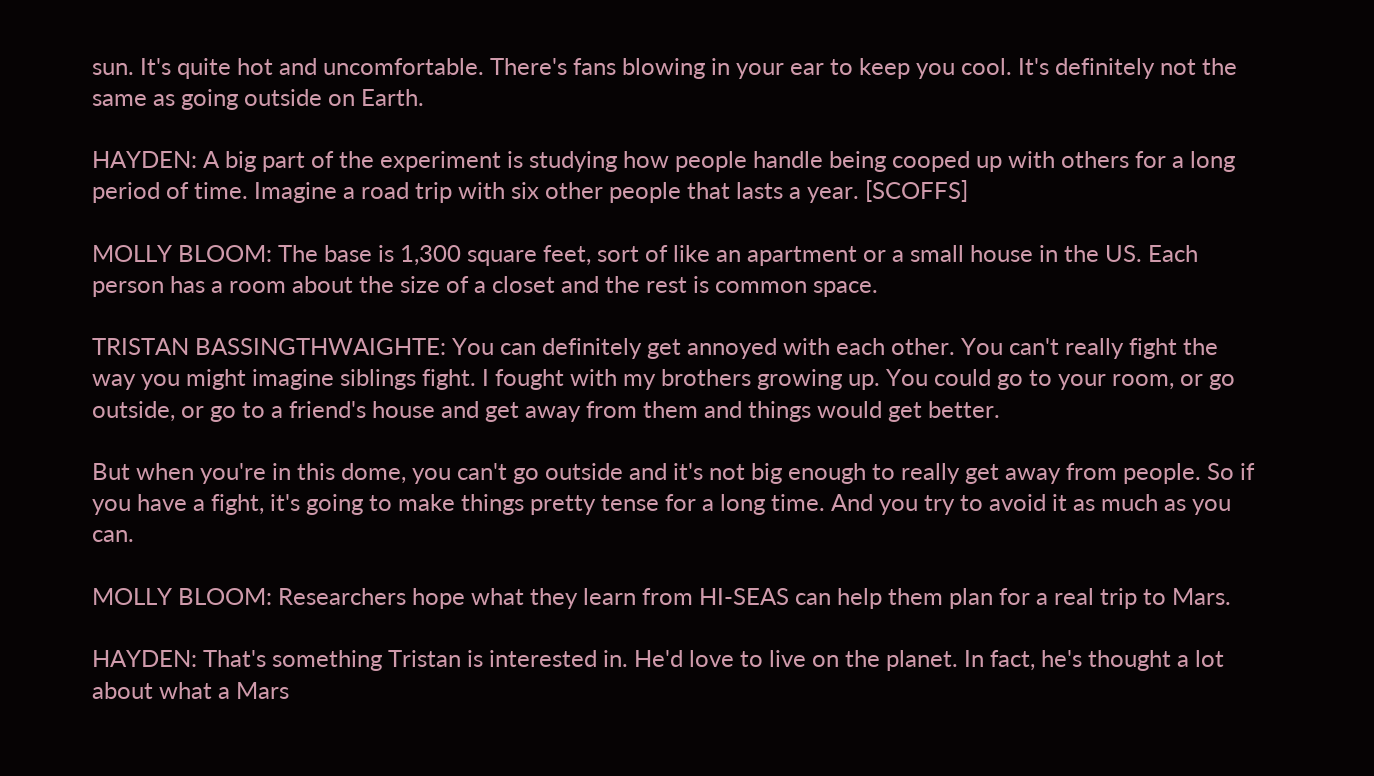sun. It's quite hot and uncomfortable. There's fans blowing in your ear to keep you cool. It's definitely not the same as going outside on Earth.

HAYDEN: A big part of the experiment is studying how people handle being cooped up with others for a long period of time. Imagine a road trip with six other people that lasts a year. [SCOFFS]

MOLLY BLOOM: The base is 1,300 square feet, sort of like an apartment or a small house in the US. Each person has a room about the size of a closet and the rest is common space.

TRISTAN BASSINGTHWAIGHTE: You can definitely get annoyed with each other. You can't really fight the way you might imagine siblings fight. I fought with my brothers growing up. You could go to your room, or go outside, or go to a friend's house and get away from them and things would get better.

But when you're in this dome, you can't go outside and it's not big enough to really get away from people. So if you have a fight, it's going to make things pretty tense for a long time. And you try to avoid it as much as you can.

MOLLY BLOOM: Researchers hope what they learn from HI-SEAS can help them plan for a real trip to Mars.

HAYDEN: That's something Tristan is interested in. He'd love to live on the planet. In fact, he's thought a lot about what a Mars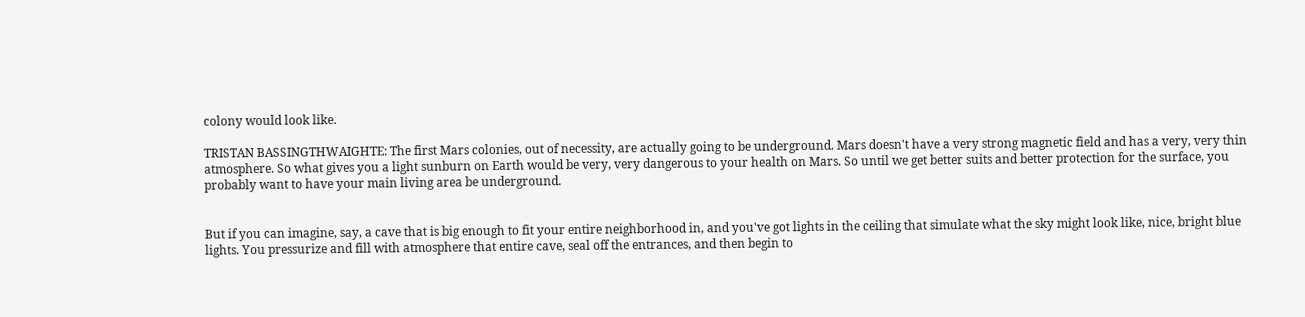colony would look like.

TRISTAN BASSINGTHWAIGHTE: The first Mars colonies, out of necessity, are actually going to be underground. Mars doesn't have a very strong magnetic field and has a very, very thin atmosphere. So what gives you a light sunburn on Earth would be very, very dangerous to your health on Mars. So until we get better suits and better protection for the surface, you probably want to have your main living area be underground.


But if you can imagine, say, a cave that is big enough to fit your entire neighborhood in, and you've got lights in the ceiling that simulate what the sky might look like, nice, bright blue lights. You pressurize and fill with atmosphere that entire cave, seal off the entrances, and then begin to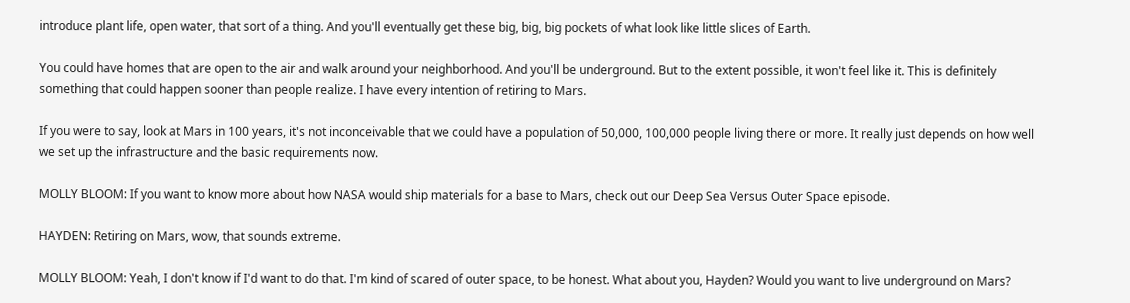introduce plant life, open water, that sort of a thing. And you'll eventually get these big, big, big pockets of what look like little slices of Earth.

You could have homes that are open to the air and walk around your neighborhood. And you'll be underground. But to the extent possible, it won't feel like it. This is definitely something that could happen sooner than people realize. I have every intention of retiring to Mars.

If you were to say, look at Mars in 100 years, it's not inconceivable that we could have a population of 50,000, 100,000 people living there or more. It really just depends on how well we set up the infrastructure and the basic requirements now.

MOLLY BLOOM: If you want to know more about how NASA would ship materials for a base to Mars, check out our Deep Sea Versus Outer Space episode.

HAYDEN: Retiring on Mars, wow, that sounds extreme.

MOLLY BLOOM: Yeah, I don't know if I'd want to do that. I'm kind of scared of outer space, to be honest. What about you, Hayden? Would you want to live underground on Mars?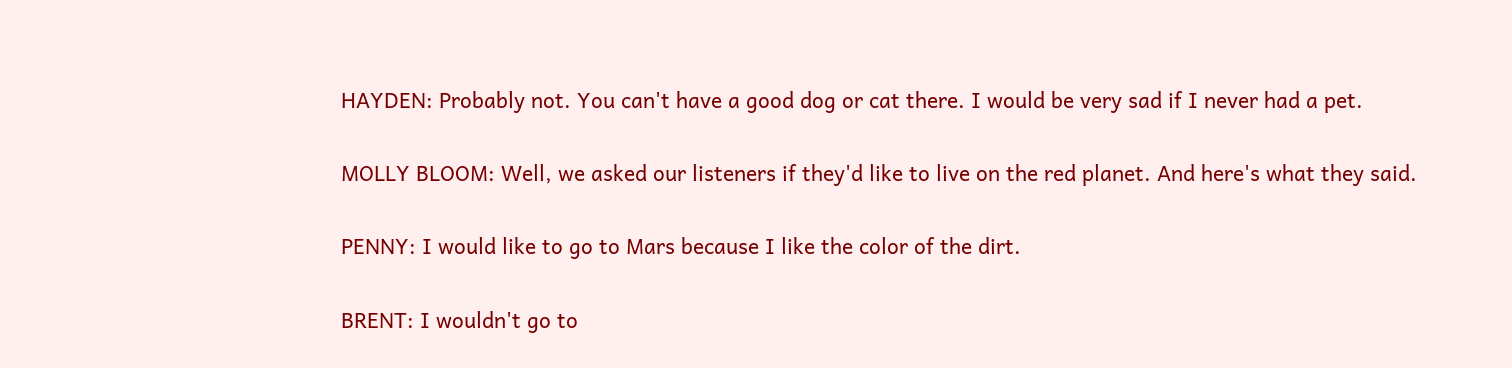HAYDEN: Probably not. You can't have a good dog or cat there. I would be very sad if I never had a pet.

MOLLY BLOOM: Well, we asked our listeners if they'd like to live on the red planet. And here's what they said.

PENNY: I would like to go to Mars because I like the color of the dirt.

BRENT: I wouldn't go to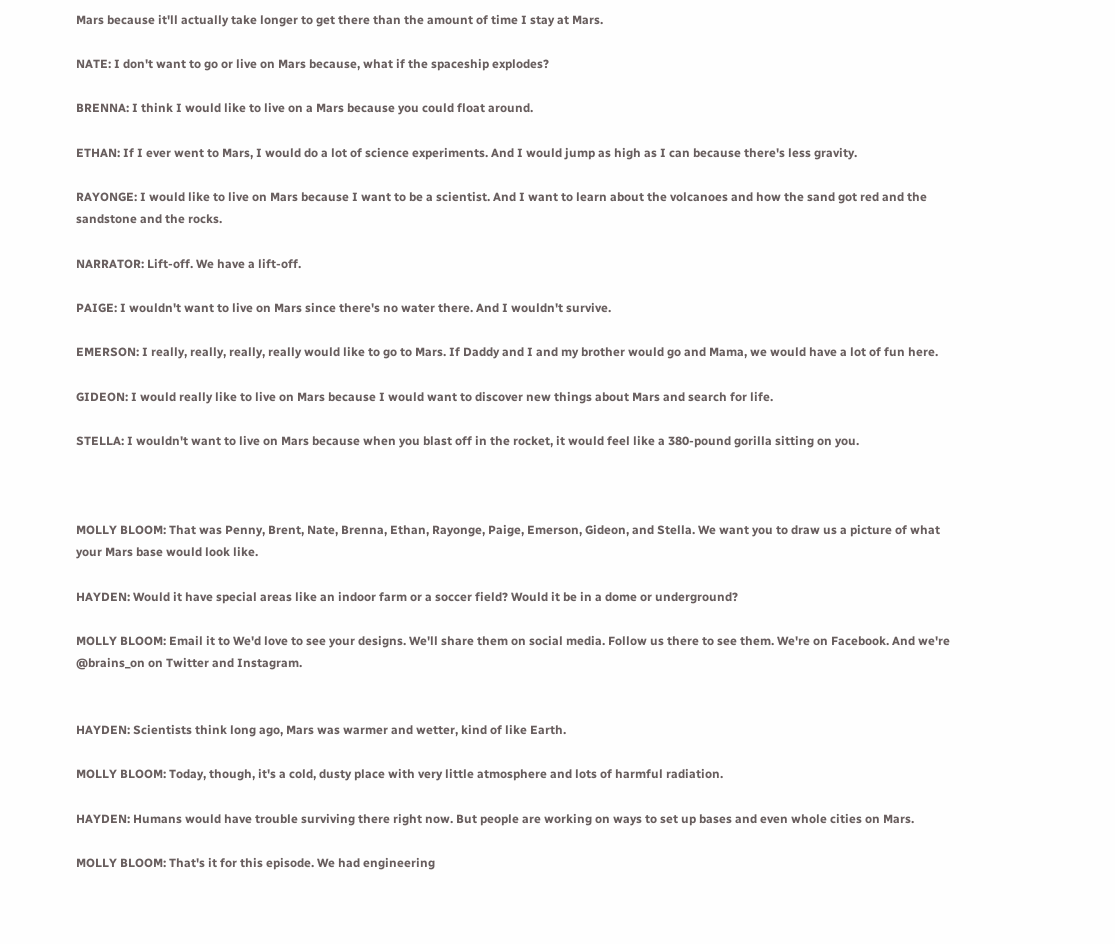Mars because it'll actually take longer to get there than the amount of time I stay at Mars.

NATE: I don't want to go or live on Mars because, what if the spaceship explodes?

BRENNA: I think I would like to live on a Mars because you could float around.

ETHAN: If I ever went to Mars, I would do a lot of science experiments. And I would jump as high as I can because there's less gravity.

RAYONGE: I would like to live on Mars because I want to be a scientist. And I want to learn about the volcanoes and how the sand got red and the sandstone and the rocks.

NARRATOR: Lift-off. We have a lift-off.

PAIGE: I wouldn't want to live on Mars since there's no water there. And I wouldn't survive.

EMERSON: I really, really, really, really would like to go to Mars. If Daddy and I and my brother would go and Mama, we would have a lot of fun here.

GIDEON: I would really like to live on Mars because I would want to discover new things about Mars and search for life.

STELLA: I wouldn't want to live on Mars because when you blast off in the rocket, it would feel like a 380-pound gorilla sitting on you.



MOLLY BLOOM: That was Penny, Brent, Nate, Brenna, Ethan, Rayonge, Paige, Emerson, Gideon, and Stella. We want you to draw us a picture of what your Mars base would look like.

HAYDEN: Would it have special areas like an indoor farm or a soccer field? Would it be in a dome or underground?

MOLLY BLOOM: Email it to We'd love to see your designs. We'll share them on social media. Follow us there to see them. We're on Facebook. And we're @brains_on on Twitter and Instagram.


HAYDEN: Scientists think long ago, Mars was warmer and wetter, kind of like Earth.

MOLLY BLOOM: Today, though, it's a cold, dusty place with very little atmosphere and lots of harmful radiation.

HAYDEN: Humans would have trouble surviving there right now. But people are working on ways to set up bases and even whole cities on Mars.

MOLLY BLOOM: That's it for this episode. We had engineering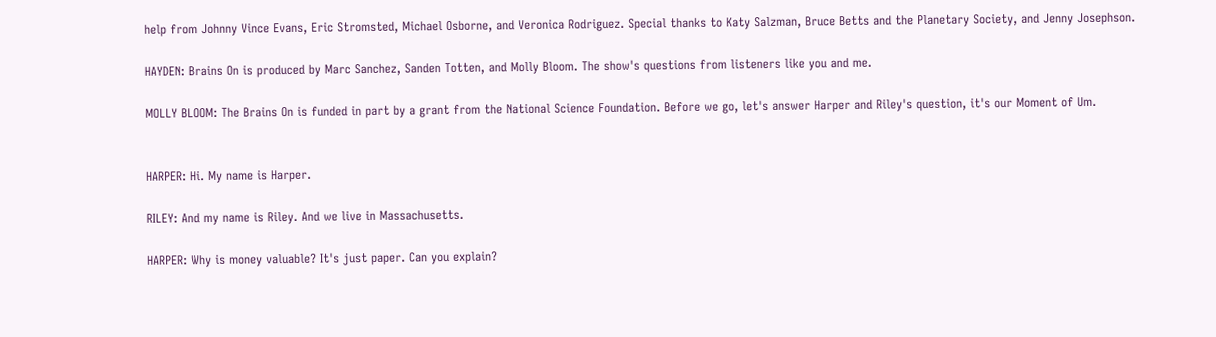help from Johnny Vince Evans, Eric Stromsted, Michael Osborne, and Veronica Rodriguez. Special thanks to Katy Salzman, Bruce Betts and the Planetary Society, and Jenny Josephson.

HAYDEN: Brains On is produced by Marc Sanchez, Sanden Totten, and Molly Bloom. The show's questions from listeners like you and me.

MOLLY BLOOM: The Brains On is funded in part by a grant from the National Science Foundation. Before we go, let's answer Harper and Riley's question, it's our Moment of Um.


HARPER: Hi. My name is Harper.

RILEY: And my name is Riley. And we live in Massachusetts.

HARPER: Why is money valuable? It's just paper. Can you explain?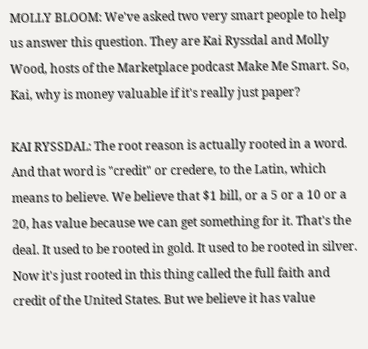MOLLY BLOOM: We've asked two very smart people to help us answer this question. They are Kai Ryssdal and Molly Wood, hosts of the Marketplace podcast Make Me Smart. So, Kai, why is money valuable if it's really just paper?

KAI RYSSDAL: The root reason is actually rooted in a word. And that word is "credit" or credere, to the Latin, which means to believe. We believe that $1 bill, or a 5 or a 10 or a 20, has value because we can get something for it. That's the deal. It used to be rooted in gold. It used to be rooted in silver. Now it's just rooted in this thing called the full faith and credit of the United States. But we believe it has value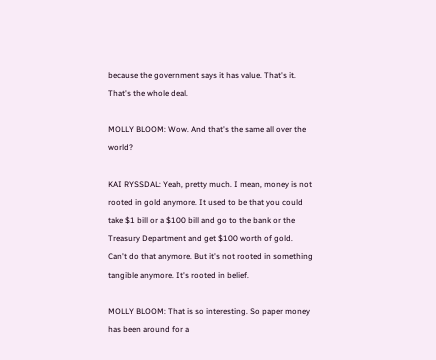because the government says it has value. That's it. That's the whole deal.

MOLLY BLOOM: Wow. And that's the same all over the world?

KAI RYSSDAL: Yeah, pretty much. I mean, money is not rooted in gold anymore. It used to be that you could take $1 bill or a $100 bill and go to the bank or the Treasury Department and get $100 worth of gold. Can't do that anymore. But it's not rooted in something tangible anymore. It's rooted in belief.

MOLLY BLOOM: That is so interesting. So paper money has been around for a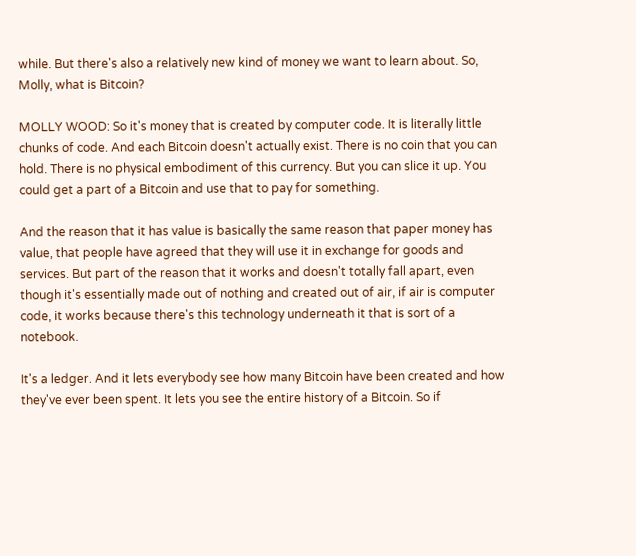while. But there's also a relatively new kind of money we want to learn about. So, Molly, what is Bitcoin?

MOLLY WOOD: So it's money that is created by computer code. It is literally little chunks of code. And each Bitcoin doesn't actually exist. There is no coin that you can hold. There is no physical embodiment of this currency. But you can slice it up. You could get a part of a Bitcoin and use that to pay for something.

And the reason that it has value is basically the same reason that paper money has value, that people have agreed that they will use it in exchange for goods and services. But part of the reason that it works and doesn't totally fall apart, even though it's essentially made out of nothing and created out of air, if air is computer code, it works because there's this technology underneath it that is sort of a notebook.

It's a ledger. And it lets everybody see how many Bitcoin have been created and how they've ever been spent. It lets you see the entire history of a Bitcoin. So if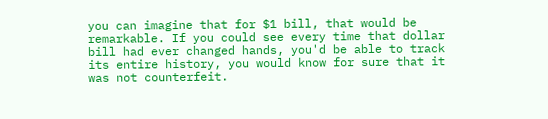you can imagine that for $1 bill, that would be remarkable. If you could see every time that dollar bill had ever changed hands, you'd be able to track its entire history, you would know for sure that it was not counterfeit.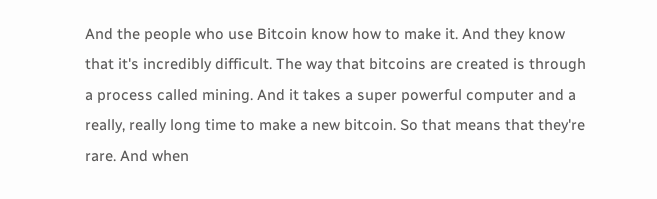And the people who use Bitcoin know how to make it. And they know that it's incredibly difficult. The way that bitcoins are created is through a process called mining. And it takes a super powerful computer and a really, really long time to make a new bitcoin. So that means that they're rare. And when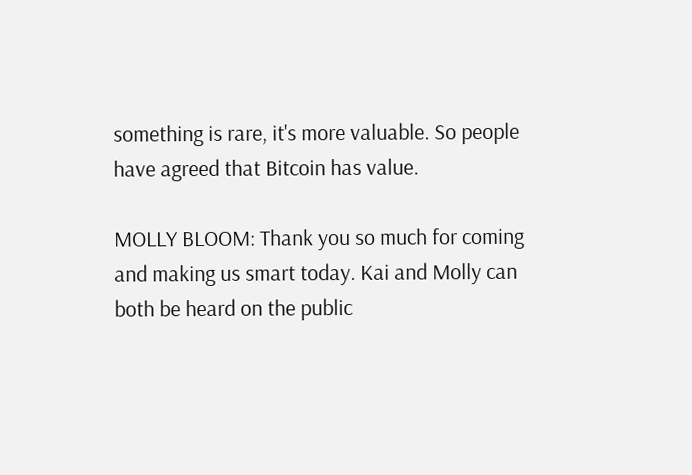something is rare, it's more valuable. So people have agreed that Bitcoin has value.

MOLLY BLOOM: Thank you so much for coming and making us smart today. Kai and Molly can both be heard on the public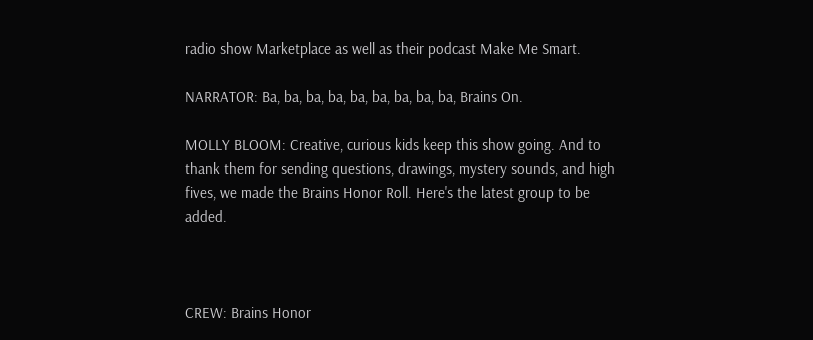radio show Marketplace as well as their podcast Make Me Smart.

NARRATOR: Ba, ba, ba, ba, ba, ba, ba, ba, ba, Brains On.

MOLLY BLOOM: Creative, curious kids keep this show going. And to thank them for sending questions, drawings, mystery sounds, and high fives, we made the Brains Honor Roll. Here's the latest group to be added.



CREW: Brains Honor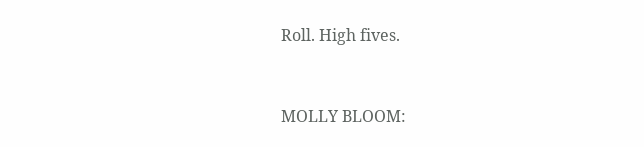Roll. High fives.


MOLLY BLOOM: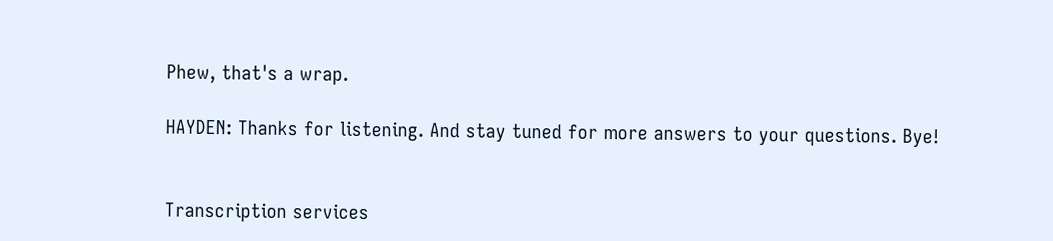Phew, that's a wrap.

HAYDEN: Thanks for listening. And stay tuned for more answers to your questions. Bye!


Transcription services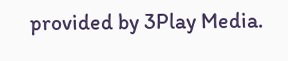provided by 3Play Media.